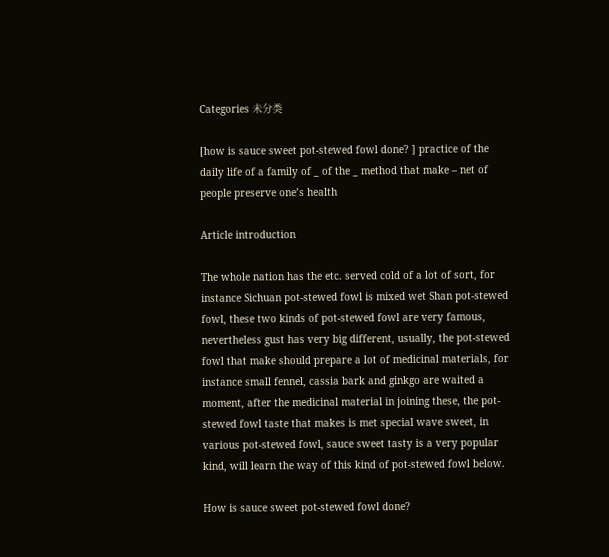Categories 未分类

[how is sauce sweet pot-stewed fowl done? ] practice of the daily life of a family of _ of the _ method that make – net of people preserve one’s health

Article introduction

The whole nation has the etc. served cold of a lot of sort, for instance Sichuan pot-stewed fowl is mixed wet Shan pot-stewed fowl, these two kinds of pot-stewed fowl are very famous, nevertheless gust has very big different, usually, the pot-stewed fowl that make should prepare a lot of medicinal materials, for instance small fennel, cassia bark and ginkgo are waited a moment, after the medicinal material in joining these, the pot-stewed fowl taste that makes is met special wave sweet, in various pot-stewed fowl, sauce sweet tasty is a very popular kind, will learn the way of this kind of pot-stewed fowl below.

How is sauce sweet pot-stewed fowl done?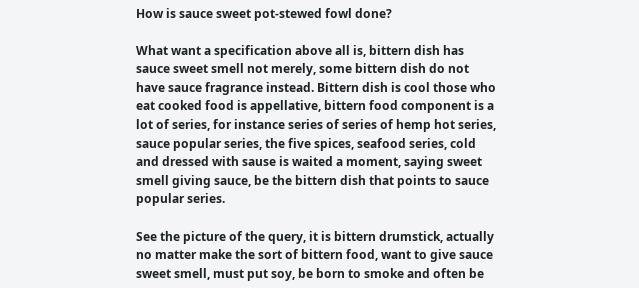How is sauce sweet pot-stewed fowl done?

What want a specification above all is, bittern dish has sauce sweet smell not merely, some bittern dish do not have sauce fragrance instead. Bittern dish is cool those who eat cooked food is appellative, bittern food component is a lot of series, for instance series of series of hemp hot series, sauce popular series, the five spices, seafood series, cold and dressed with sause is waited a moment, saying sweet smell giving sauce, be the bittern dish that points to sauce popular series.

See the picture of the query, it is bittern drumstick, actually no matter make the sort of bittern food, want to give sauce sweet smell, must put soy, be born to smoke and often be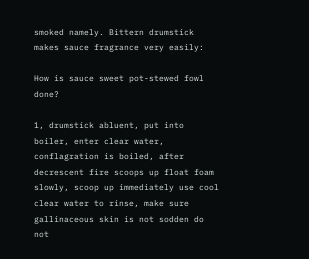smoked namely. Bittern drumstick makes sauce fragrance very easily:

How is sauce sweet pot-stewed fowl done?

1, drumstick abluent, put into boiler, enter clear water, conflagration is boiled, after decrescent fire scoops up float foam slowly, scoop up immediately use cool clear water to rinse, make sure gallinaceous skin is not sodden do not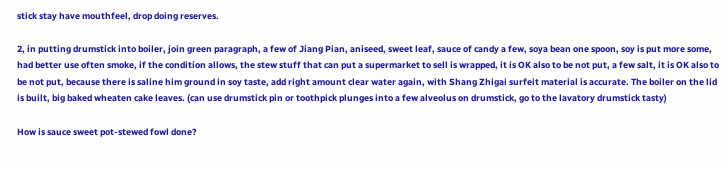stick stay have mouthfeel, drop doing reserves.

2, in putting drumstick into boiler, join green paragraph, a few of Jiang Pian, aniseed, sweet leaf, sauce of candy a few, soya bean one spoon, soy is put more some, had better use often smoke, if the condition allows, the stew stuff that can put a supermarket to sell is wrapped, it is OK also to be not put, a few salt, it is OK also to be not put, because there is saline him ground in soy taste, add right amount clear water again, with Shang Zhigai surfeit material is accurate. The boiler on the lid is built, big baked wheaten cake leaves. (can use drumstick pin or toothpick plunges into a few alveolus on drumstick, go to the lavatory drumstick tasty)

How is sauce sweet pot-stewed fowl done?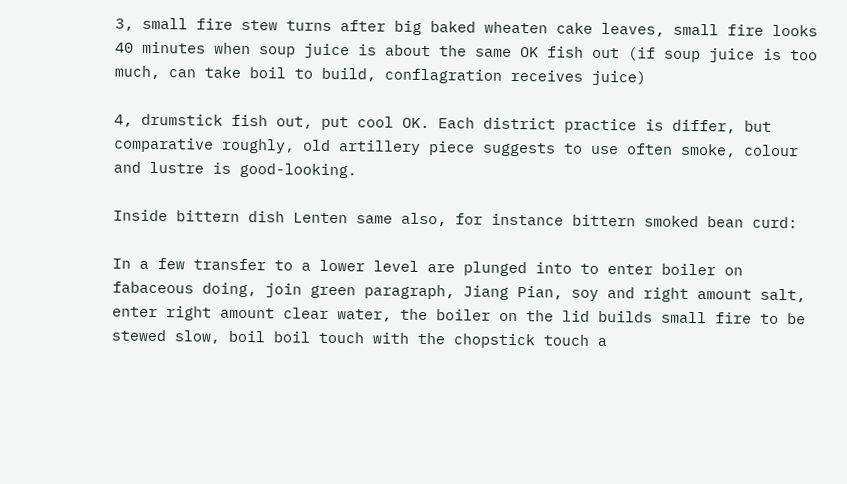3, small fire stew turns after big baked wheaten cake leaves, small fire looks 40 minutes when soup juice is about the same OK fish out (if soup juice is too much, can take boil to build, conflagration receives juice)

4, drumstick fish out, put cool OK. Each district practice is differ, but comparative roughly, old artillery piece suggests to use often smoke, colour and lustre is good-looking.

Inside bittern dish Lenten same also, for instance bittern smoked bean curd:

In a few transfer to a lower level are plunged into to enter boiler on fabaceous doing, join green paragraph, Jiang Pian, soy and right amount salt, enter right amount clear water, the boiler on the lid builds small fire to be stewed slow, boil boil touch with the chopstick touch a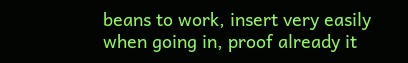beans to work, insert very easily when going in, proof already it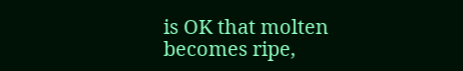is OK that molten becomes ripe,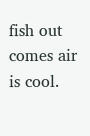fish out comes air is cool.